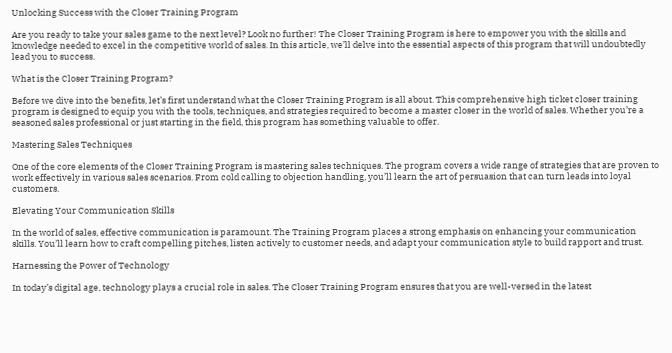Unlocking Success with the Closer Training Program

Are you ready to take your sales game to the next level? Look no further! The Closer Training Program is here to empower you with the skills and knowledge needed to excel in the competitive world of sales. In this article, we’ll delve into the essential aspects of this program that will undoubtedly lead you to success.

What is the Closer Training Program?

Before we dive into the benefits, let’s first understand what the Closer Training Program is all about. This comprehensive high ticket closer training program is designed to equip you with the tools, techniques, and strategies required to become a master closer in the world of sales. Whether you’re a seasoned sales professional or just starting in the field, this program has something valuable to offer.

Mastering Sales Techniques

One of the core elements of the Closer Training Program is mastering sales techniques. The program covers a wide range of strategies that are proven to work effectively in various sales scenarios. From cold calling to objection handling, you’ll learn the art of persuasion that can turn leads into loyal customers.

Elevating Your Communication Skills

In the world of sales, effective communication is paramount. The Training Program places a strong emphasis on enhancing your communication skills. You’ll learn how to craft compelling pitches, listen actively to customer needs, and adapt your communication style to build rapport and trust.

Harnessing the Power of Technology

In today’s digital age, technology plays a crucial role in sales. The Closer Training Program ensures that you are well-versed in the latest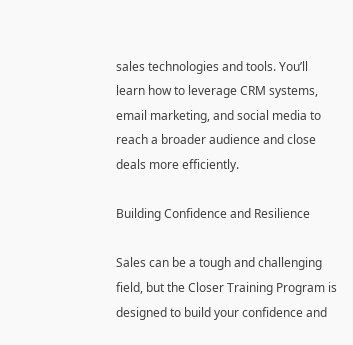sales technologies and tools. You’ll learn how to leverage CRM systems, email marketing, and social media to reach a broader audience and close deals more efficiently.

Building Confidence and Resilience

Sales can be a tough and challenging field, but the Closer Training Program is designed to build your confidence and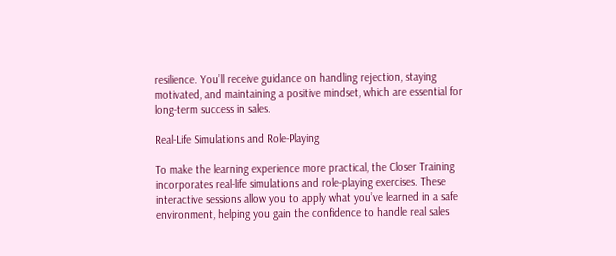resilience. You’ll receive guidance on handling rejection, staying motivated, and maintaining a positive mindset, which are essential for long-term success in sales.

Real-Life Simulations and Role-Playing

To make the learning experience more practical, the Closer Training incorporates real-life simulations and role-playing exercises. These interactive sessions allow you to apply what you’ve learned in a safe environment, helping you gain the confidence to handle real sales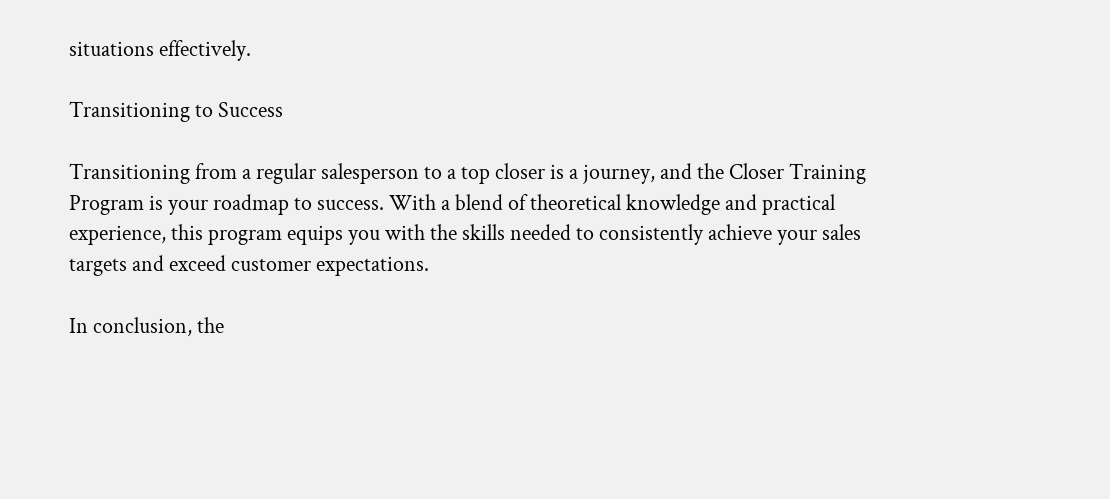situations effectively.

Transitioning to Success

Transitioning from a regular salesperson to a top closer is a journey, and the Closer Training Program is your roadmap to success. With a blend of theoretical knowledge and practical experience, this program equips you with the skills needed to consistently achieve your sales targets and exceed customer expectations.

In conclusion, the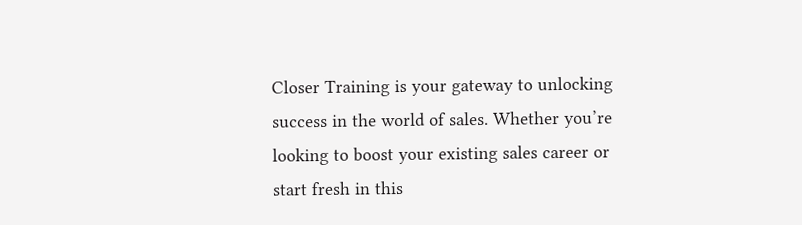Closer Training is your gateway to unlocking success in the world of sales. Whether you’re looking to boost your existing sales career or start fresh in this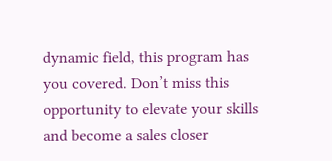dynamic field, this program has you covered. Don’t miss this opportunity to elevate your skills and become a sales closer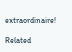extraordinaire!

Related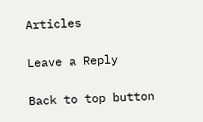Articles

Leave a Reply

Back to top button